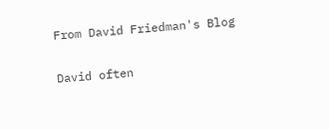From David Friedman's Blog

David often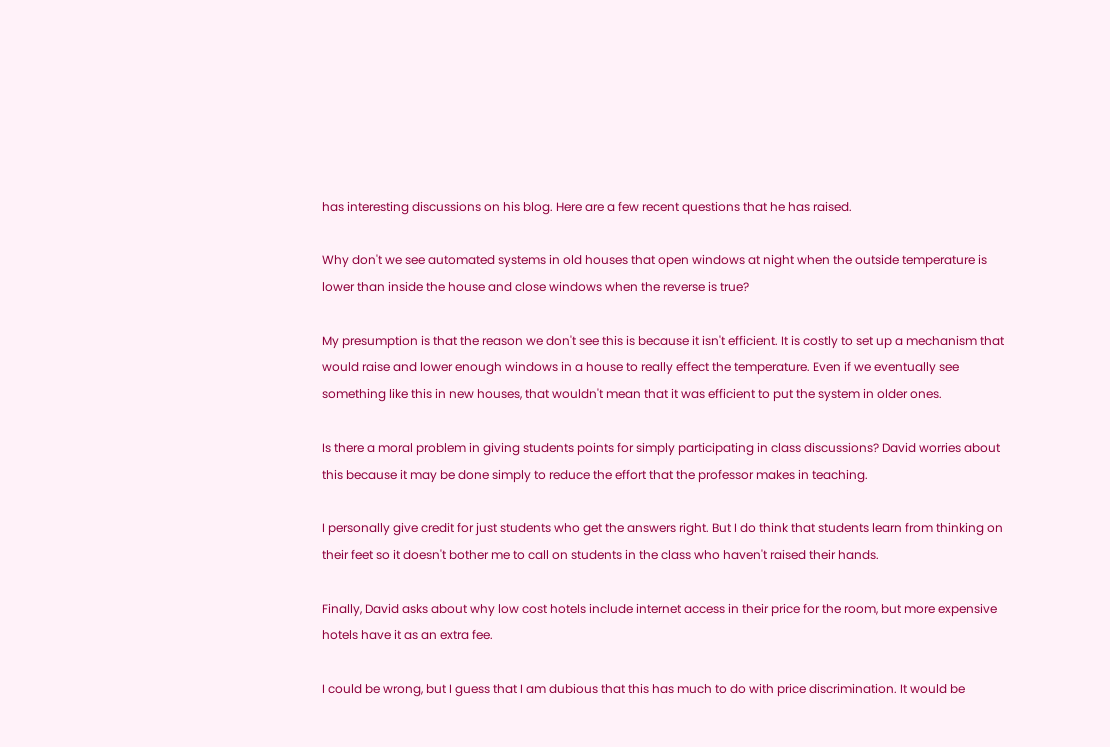has interesting discussions on his blog. Here are a few recent questions that he has raised.

Why don't we see automated systems in old houses that open windows at night when the outside temperature is lower than inside the house and close windows when the reverse is true?

My presumption is that the reason we don't see this is because it isn't efficient. It is costly to set up a mechanism that would raise and lower enough windows in a house to really effect the temperature. Even if we eventually see something like this in new houses, that wouldn't mean that it was efficient to put the system in older ones.

Is there a moral problem in giving students points for simply participating in class discussions? David worries about this because it may be done simply to reduce the effort that the professor makes in teaching.

I personally give credit for just students who get the answers right. But I do think that students learn from thinking on their feet so it doesn't bother me to call on students in the class who haven't raised their hands.

Finally, David asks about why low cost hotels include internet access in their price for the room, but more expensive hotels have it as an extra fee.

I could be wrong, but I guess that I am dubious that this has much to do with price discrimination. It would be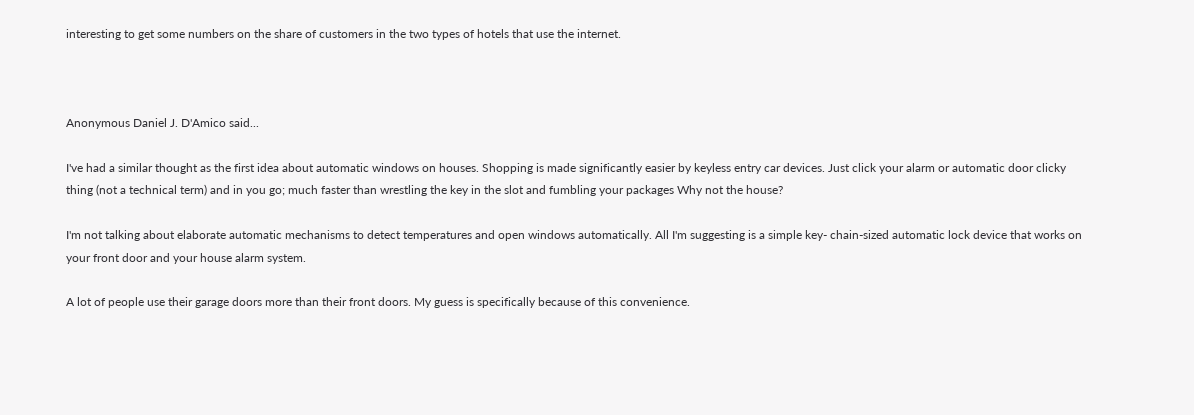interesting to get some numbers on the share of customers in the two types of hotels that use the internet.



Anonymous Daniel J. D'Amico said...

I've had a similar thought as the first idea about automatic windows on houses. Shopping is made significantly easier by keyless entry car devices. Just click your alarm or automatic door clicky thing (not a technical term) and in you go; much faster than wrestling the key in the slot and fumbling your packages Why not the house?

I'm not talking about elaborate automatic mechanisms to detect temperatures and open windows automatically. All I'm suggesting is a simple key- chain-sized automatic lock device that works on your front door and your house alarm system.

A lot of people use their garage doors more than their front doors. My guess is specifically because of this convenience.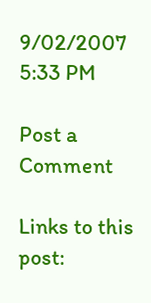9/02/2007 5:33 PM

Post a Comment

Links to this post: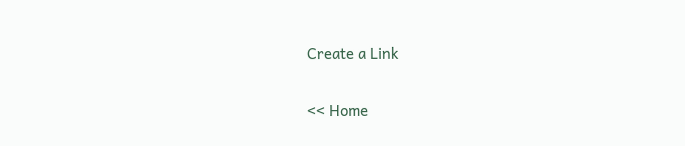Create a Link

<< Home